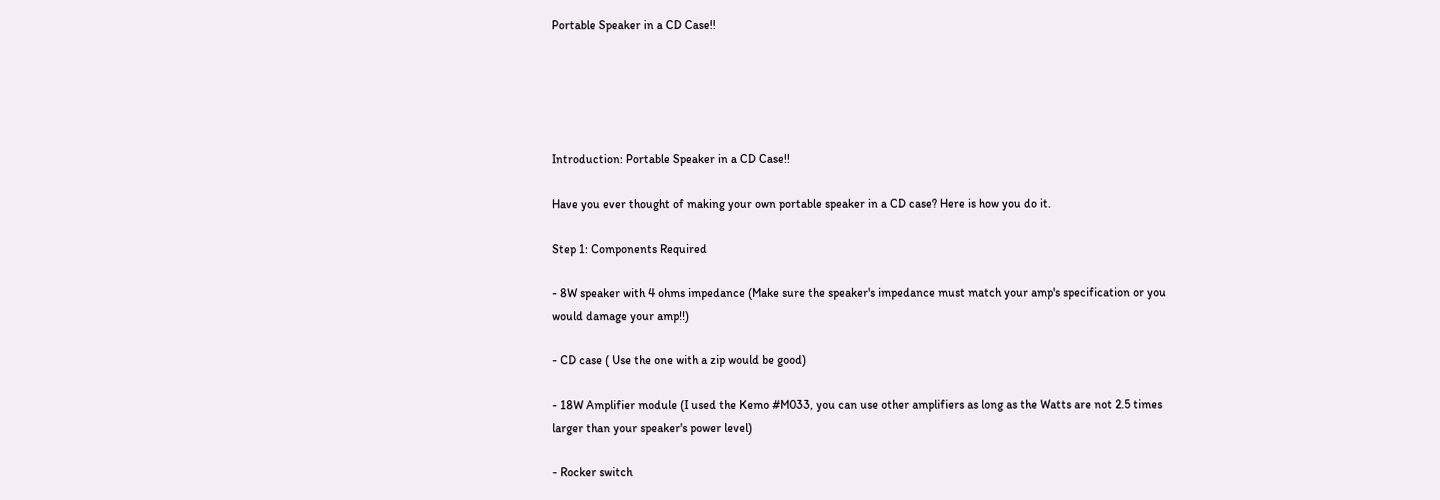Portable Speaker in a CD Case!!





Introduction: Portable Speaker in a CD Case!!

Have you ever thought of making your own portable speaker in a CD case? Here is how you do it.

Step 1: Components Required

- 8W speaker with 4 ohms impedance (Make sure the speaker's impedance must match your amp's specification or you would damage your amp!!)

- CD case ( Use the one with a zip would be good)

- 18W Amplifier module (I used the Kemo #M033, you can use other amplifiers as long as the Watts are not 2.5 times larger than your speaker's power level)

- Rocker switch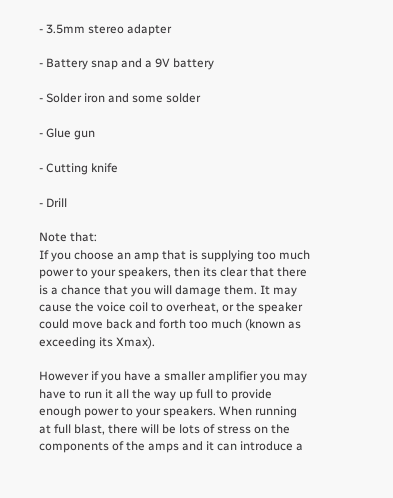- 3.5mm stereo adapter

- Battery snap and a 9V battery

- Solder iron and some solder

- Glue gun

- Cutting knife

- Drill

Note that:
If you choose an amp that is supplying too much power to your speakers, then its clear that there is a chance that you will damage them. It may cause the voice coil to overheat, or the speaker could move back and forth too much (known as exceeding its Xmax).

However if you have a smaller amplifier you may have to run it all the way up full to provide enough power to your speakers. When running at full blast, there will be lots of stress on the components of the amps and it can introduce a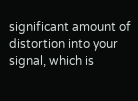significant amount of distortion into your signal, which is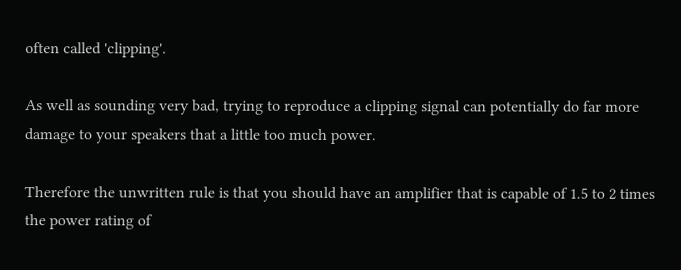often called 'clipping'.

As well as sounding very bad, trying to reproduce a clipping signal can potentially do far more damage to your speakers that a little too much power.

Therefore the unwritten rule is that you should have an amplifier that is capable of 1.5 to 2 times the power rating of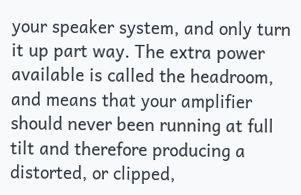your speaker system, and only turn it up part way. The extra power available is called the headroom, and means that your amplifier should never been running at full tilt and therefore producing a distorted, or clipped,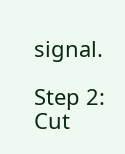signal.

Step 2: Cut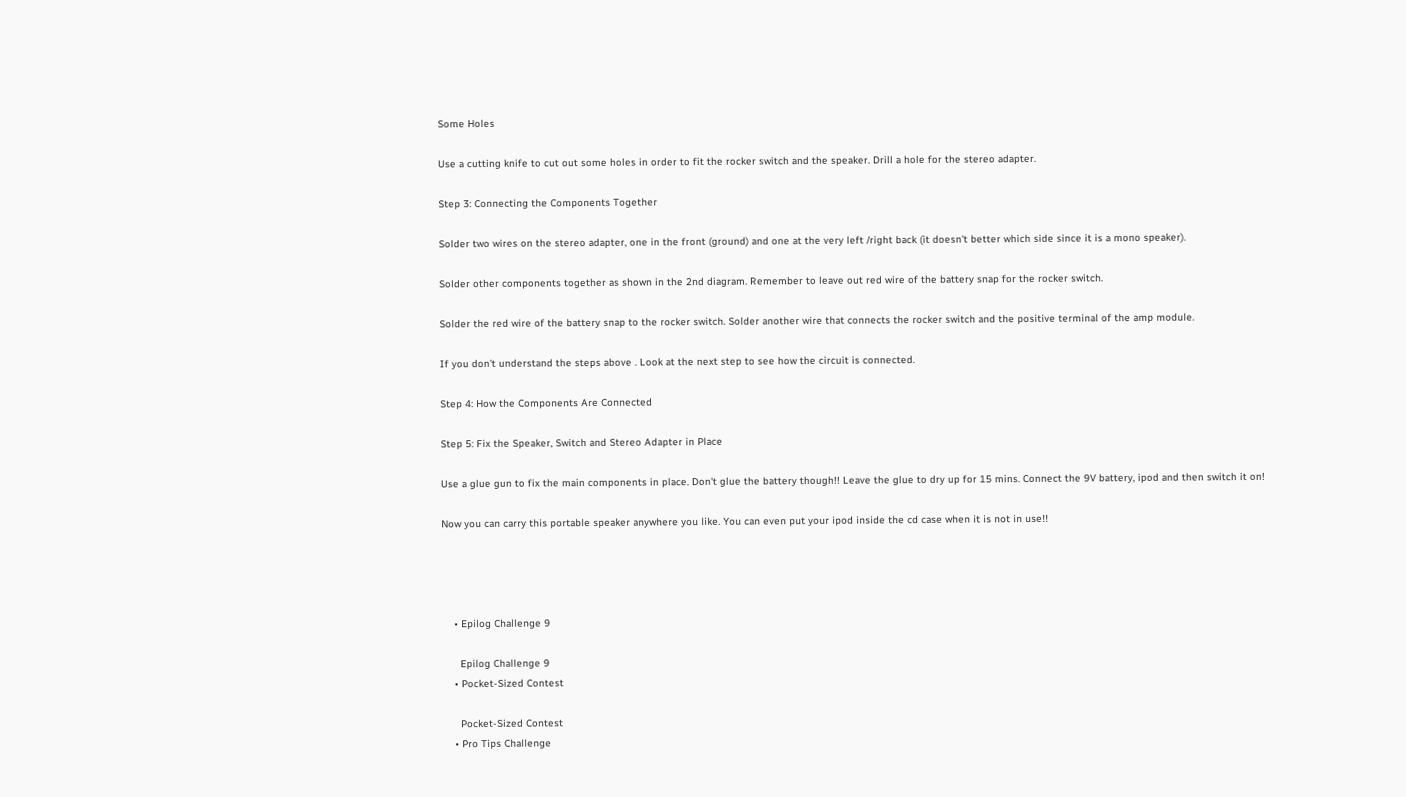Some Holes

Use a cutting knife to cut out some holes in order to fit the rocker switch and the speaker. Drill a hole for the stereo adapter.

Step 3: Connecting the Components Together

Solder two wires on the stereo adapter, one in the front (ground) and one at the very left /right back (it doesn't better which side since it is a mono speaker).

Solder other components together as shown in the 2nd diagram. Remember to leave out red wire of the battery snap for the rocker switch.

Solder the red wire of the battery snap to the rocker switch. Solder another wire that connects the rocker switch and the positive terminal of the amp module.

If you don't understand the steps above . Look at the next step to see how the circuit is connected.

Step 4: How the Components Are Connected

Step 5: Fix the Speaker, Switch and Stereo Adapter in Place

Use a glue gun to fix the main components in place. Don't glue the battery though!! Leave the glue to dry up for 15 mins. Connect the 9V battery, ipod and then switch it on!

Now you can carry this portable speaker anywhere you like. You can even put your ipod inside the cd case when it is not in use!!




    • Epilog Challenge 9

      Epilog Challenge 9
    • Pocket-Sized Contest

      Pocket-Sized Contest
    • Pro Tips Challenge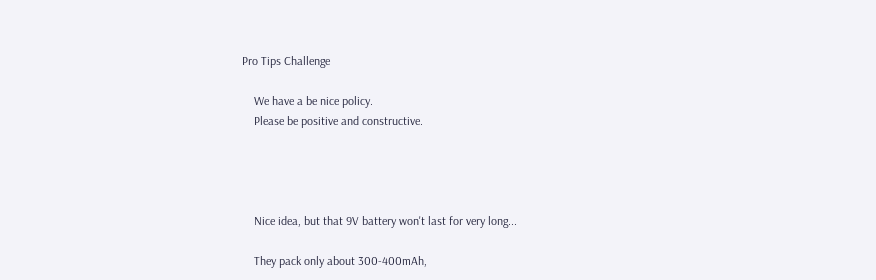Pro Tips Challenge

    We have a be nice policy.
    Please be positive and constructive.




    Nice idea, but that 9V battery won't last for very long...

    They pack only about 300-400mAh,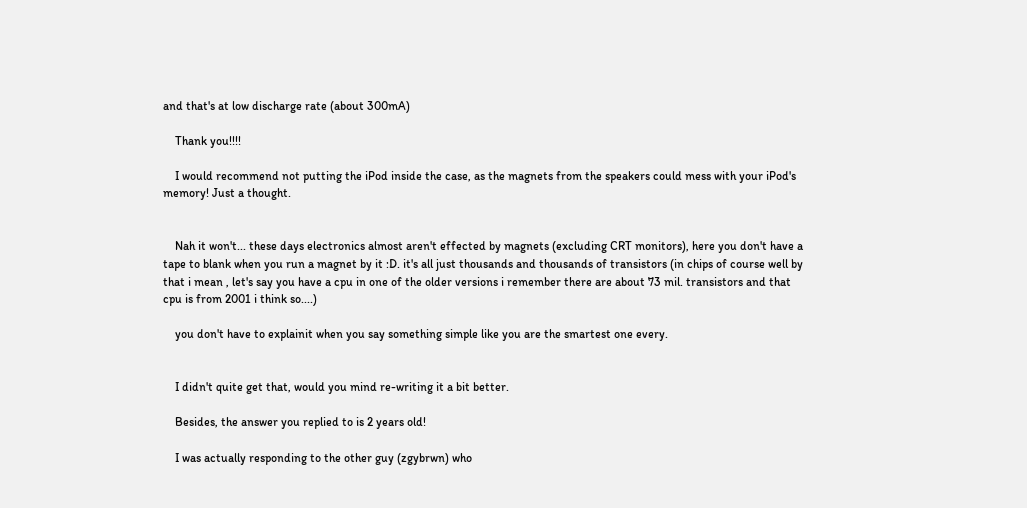and that's at low discharge rate (about 300mA)

    Thank you!!!!

    I would recommend not putting the iPod inside the case, as the magnets from the speakers could mess with your iPod's memory! Just a thought.


    Nah it won't... these days electronics almost aren't effected by magnets (excluding CRT monitors), here you don't have a tape to blank when you run a magnet by it :D. it's all just thousands and thousands of transistors (in chips of course well by that i mean , let's say you have a cpu in one of the older versions i remember there are about 73 mil. transistors and that cpu is from 2001 i think so....)

    you don't have to explainit when you say something simple like you are the smartest one every.


    I didn't quite get that, would you mind re-writing it a bit better.

    Besides, the answer you replied to is 2 years old!

    I was actually responding to the other guy (zgybrwn) who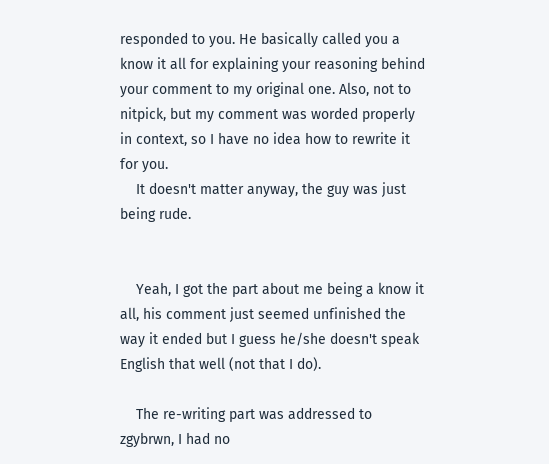responded to you. He basically called you a know it all for explaining your reasoning behind your comment to my original one. Also, not to nitpick, but my comment was worded properly in context, so I have no idea how to rewrite it for you.
    It doesn't matter anyway, the guy was just being rude.


    Yeah, I got the part about me being a know it all, his comment just seemed unfinished the way it ended but I guess he/she doesn't speak English that well (not that I do).

    The re-writing part was addressed to zgybrwn, I had no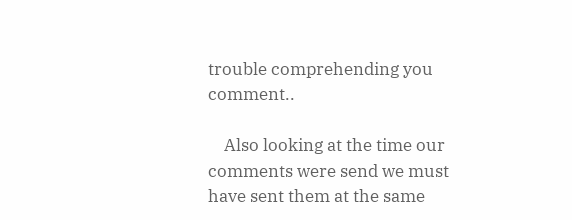trouble comprehending you comment..

    Also looking at the time our comments were send we must have sent them at the same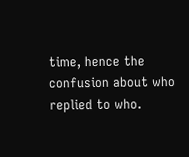time, hence the confusion about who replied to who.